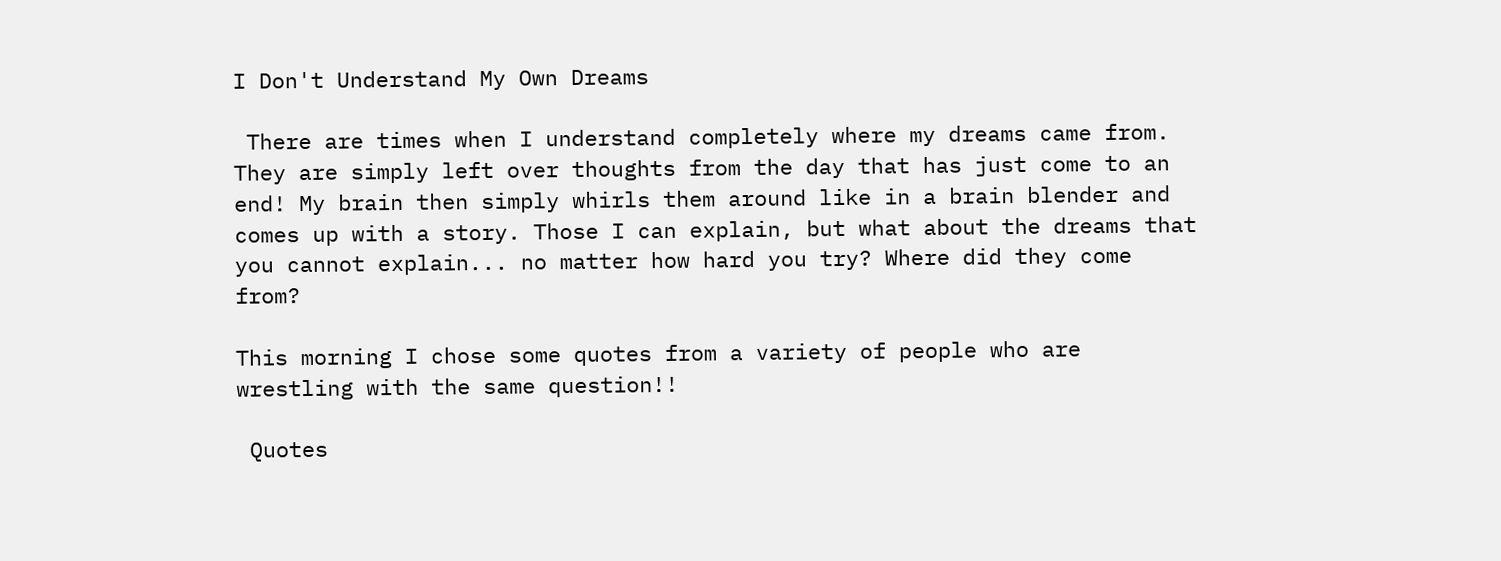I Don't Understand My Own Dreams

 There are times when I understand completely where my dreams came from. They are simply left over thoughts from the day that has just come to an end! My brain then simply whirls them around like in a brain blender and comes up with a story. Those I can explain, but what about the dreams that you cannot explain... no matter how hard you try? Where did they come from?

This morning I chose some quotes from a variety of people who are wrestling with the same question!!

 Quotes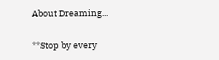About Dreaming...

**Stop by every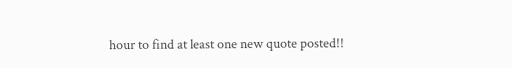hour to find at least one new quote posted!!